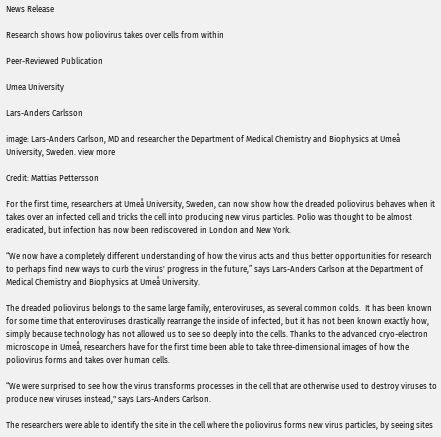News Release

Research shows how poliovirus takes over cells from within

Peer-Reviewed Publication

Umea University

Lars-Anders Carlsson

image: Lars-Anders Carlson, MD and researcher the Department of Medical Chemistry and Biophysics at Umeå University, Sweden. view more

Credit: Mattias Pettersson

For the first time, researchers at Umeå University, Sweden, can now show how the dreaded poliovirus behaves when it takes over an infected cell and tricks the cell into producing new virus particles. Polio was thought to be almost eradicated, but infection has now been rediscovered in London and New York.

“We now have a completely different understanding of how the virus acts and thus better opportunities for research to perhaps find new ways to curb the virus' progress in the future,” says Lars-Anders Carlson at the Department of Medical Chemistry and Biophysics at Umeå University.

The dreaded poliovirus belongs to the same large family, enteroviruses, as several common colds.  It has been known for some time that enteroviruses drastically rearrange the inside of infected, but it has not been known exactly how, simply because technology has not allowed us to see so deeply into the cells. Thanks to the advanced cryo-electron microscope in Umeå, researchers have for the first time been able to take three-dimensional images of how the poliovirus forms and takes over human cells.

“We were surprised to see how the virus transforms processes in the cell that are otherwise used to destroy viruses to produce new viruses instead," says Lars-Anders Carlson.

The researchers were able to identify the site in the cell where the poliovirus forms new virus particles, by seeing sites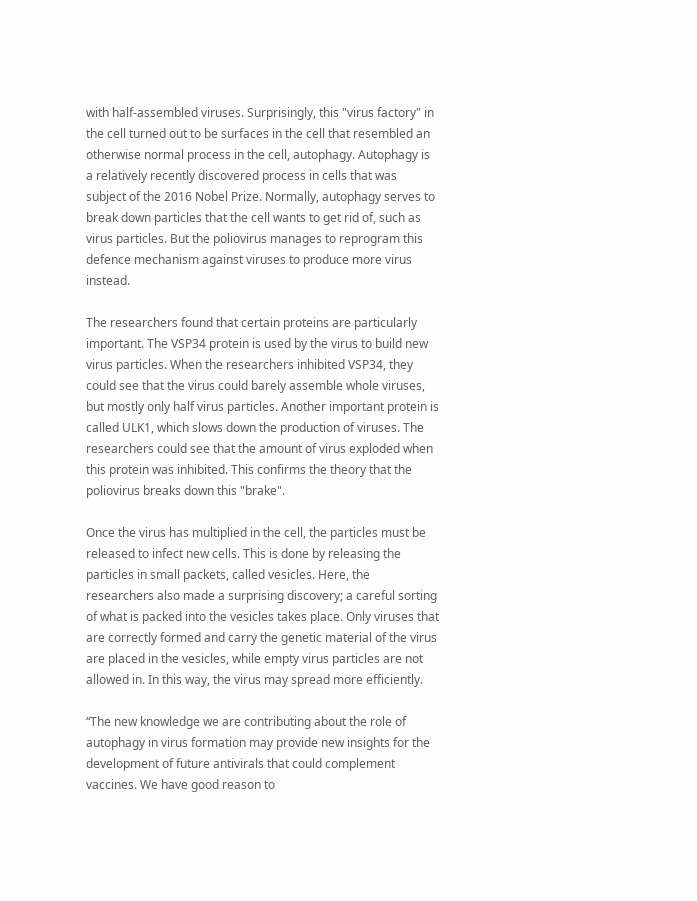with half-assembled viruses. Surprisingly, this "virus factory" in the cell turned out to be surfaces in the cell that resembled an otherwise normal process in the cell, autophagy. Autophagy is a relatively recently discovered process in cells that was subject of the 2016 Nobel Prize. Normally, autophagy serves to break down particles that the cell wants to get rid of, such as virus particles. But the poliovirus manages to reprogram this defence mechanism against viruses to produce more virus instead.

The researchers found that certain proteins are particularly important. The VSP34 protein is used by the virus to build new virus particles. When the researchers inhibited VSP34, they could see that the virus could barely assemble whole viruses, but mostly only half virus particles. Another important protein is called ULK1, which slows down the production of viruses. The researchers could see that the amount of virus exploded when this protein was inhibited. This confirms the theory that the poliovirus breaks down this "brake".

Once the virus has multiplied in the cell, the particles must be released to infect new cells. This is done by releasing the particles in small packets, called vesicles. Here, the researchers also made a surprising discovery; a careful sorting of what is packed into the vesicles takes place. Only viruses that are correctly formed and carry the genetic material of the virus are placed in the vesicles, while empty virus particles are not allowed in. In this way, the virus may spread more efficiently.

“The new knowledge we are contributing about the role of autophagy in virus formation may provide new insights for the development of future antivirals that could complement vaccines. We have good reason to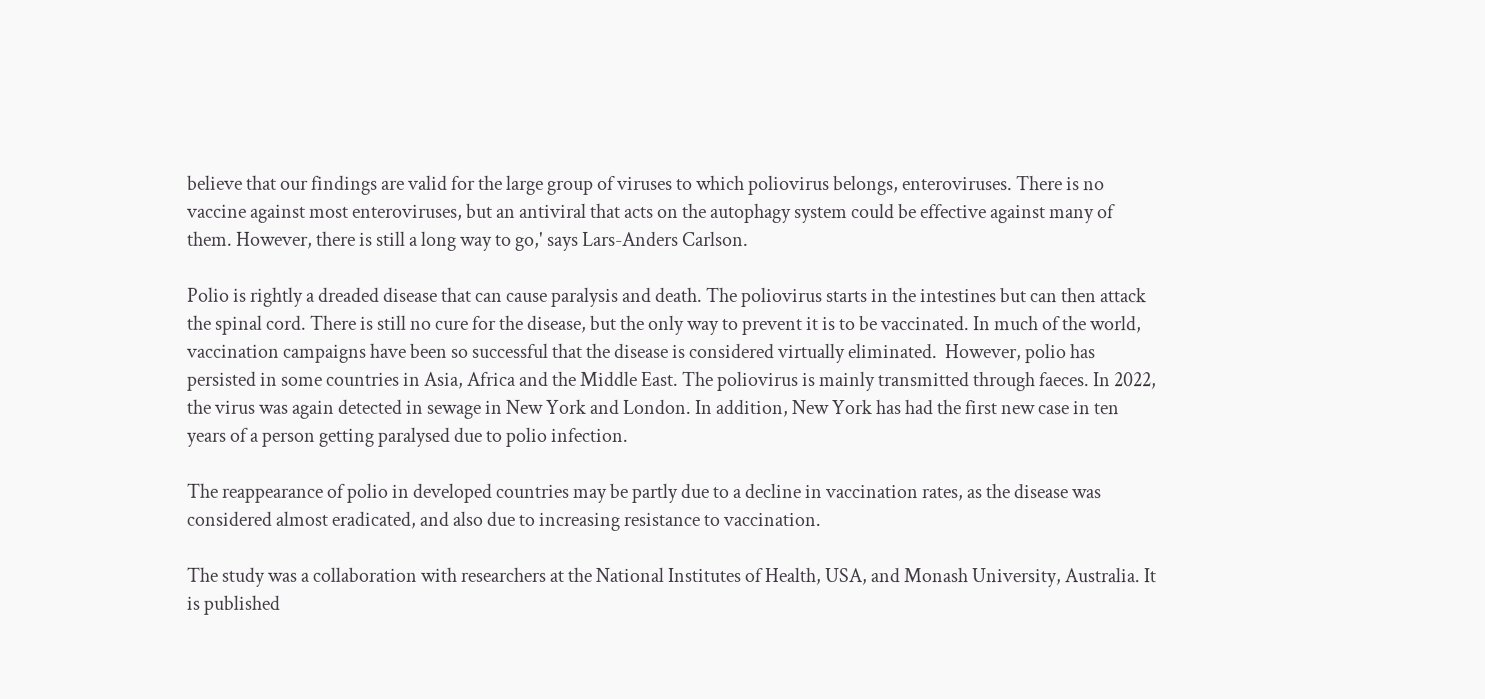believe that our findings are valid for the large group of viruses to which poliovirus belongs, enteroviruses. There is no vaccine against most enteroviruses, but an antiviral that acts on the autophagy system could be effective against many of them. However, there is still a long way to go,' says Lars-Anders Carlson.

Polio is rightly a dreaded disease that can cause paralysis and death. The poliovirus starts in the intestines but can then attack the spinal cord. There is still no cure for the disease, but the only way to prevent it is to be vaccinated. In much of the world, vaccination campaigns have been so successful that the disease is considered virtually eliminated.  However, polio has persisted in some countries in Asia, Africa and the Middle East. The poliovirus is mainly transmitted through faeces. In 2022, the virus was again detected in sewage in New York and London. In addition, New York has had the first new case in ten years of a person getting paralysed due to polio infection.

The reappearance of polio in developed countries may be partly due to a decline in vaccination rates, as the disease was considered almost eradicated, and also due to increasing resistance to vaccination.

The study was a collaboration with researchers at the National Institutes of Health, USA, and Monash University, Australia. It is published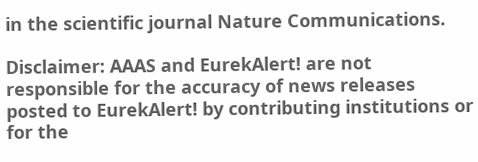in the scientific journal Nature Communications.

Disclaimer: AAAS and EurekAlert! are not responsible for the accuracy of news releases posted to EurekAlert! by contributing institutions or for the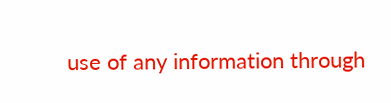use of any information through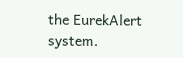the EurekAlert system.